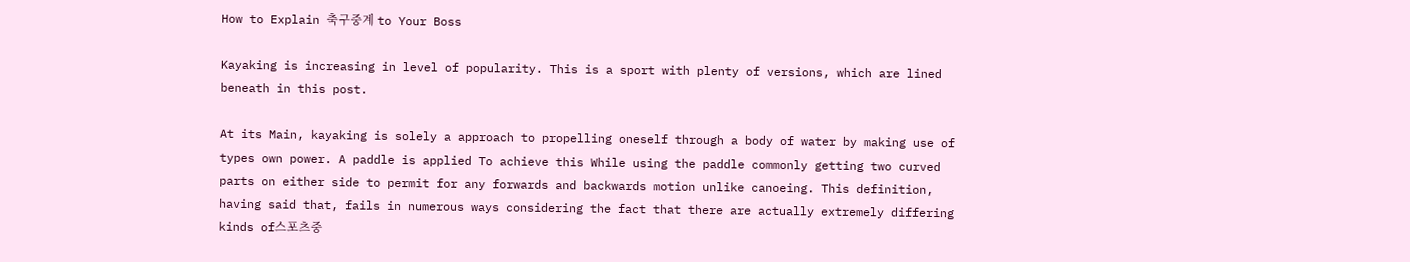How to Explain 축구중계 to Your Boss

Kayaking is increasing in level of popularity. This is a sport with plenty of versions, which are lined beneath in this post.

At its Main, kayaking is solely a approach to propelling oneself through a body of water by making use of types own power. A paddle is applied To achieve this While using the paddle commonly getting two curved parts on either side to permit for any forwards and backwards motion unlike canoeing. This definition, having said that, fails in numerous ways considering the fact that there are actually extremely differing kinds of스포츠중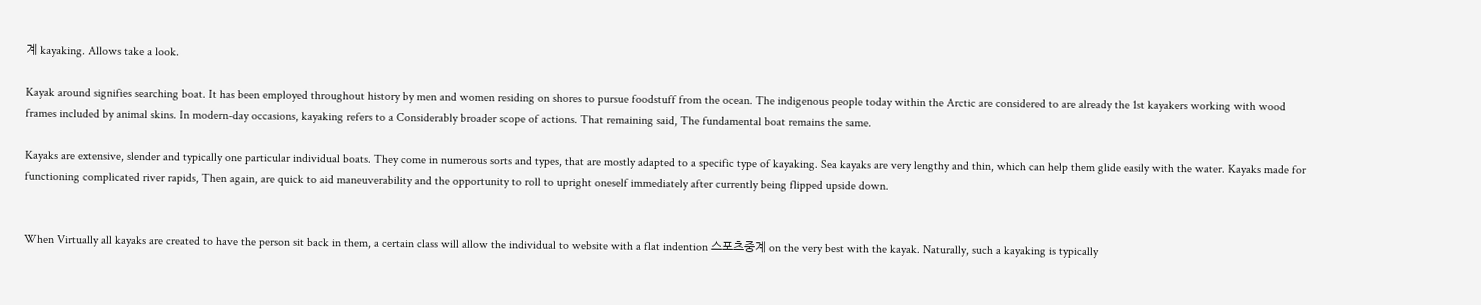계 kayaking. Allows take a look.

Kayak around signifies searching boat. It has been employed throughout history by men and women residing on shores to pursue foodstuff from the ocean. The indigenous people today within the Arctic are considered to are already the 1st kayakers working with wood frames included by animal skins. In modern-day occasions, kayaking refers to a Considerably broader scope of actions. That remaining said, The fundamental boat remains the same.

Kayaks are extensive, slender and typically one particular individual boats. They come in numerous sorts and types, that are mostly adapted to a specific type of kayaking. Sea kayaks are very lengthy and thin, which can help them glide easily with the water. Kayaks made for functioning complicated river rapids, Then again, are quick to aid maneuverability and the opportunity to roll to upright oneself immediately after currently being flipped upside down.


When Virtually all kayaks are created to have the person sit back in them, a certain class will allow the individual to website with a flat indention 스포츠중계 on the very best with the kayak. Naturally, such a kayaking is typically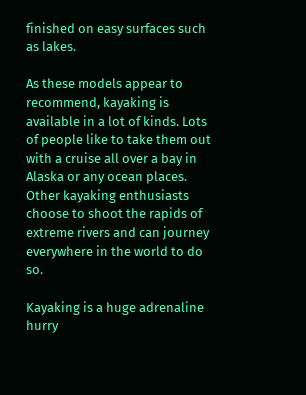finished on easy surfaces such as lakes.

As these models appear to recommend, kayaking is available in a lot of kinds. Lots of people like to take them out with a cruise all over a bay in Alaska or any ocean places. Other kayaking enthusiasts choose to shoot the rapids of extreme rivers and can journey everywhere in the world to do so.

Kayaking is a huge adrenaline hurry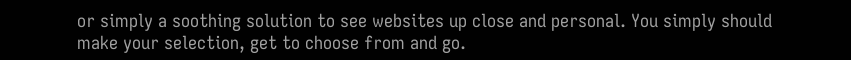or simply a soothing solution to see websites up close and personal. You simply should make your selection, get to choose from and go.